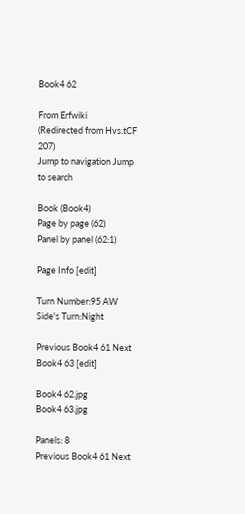Book4 62

From Erfwiki
(Redirected from Hvs.tCF 207)
Jump to navigation Jump to search

Book (Book4)
Page by page (62)
Panel by panel (62:1)

Page Info [edit]

Turn Number:95 AW
Side's Turn:Night

Previous Book4 61 Next Book4 63 [edit]

Book4 62.jpg
Book4 63.jpg

Panels: 8
Previous Book4 61 Next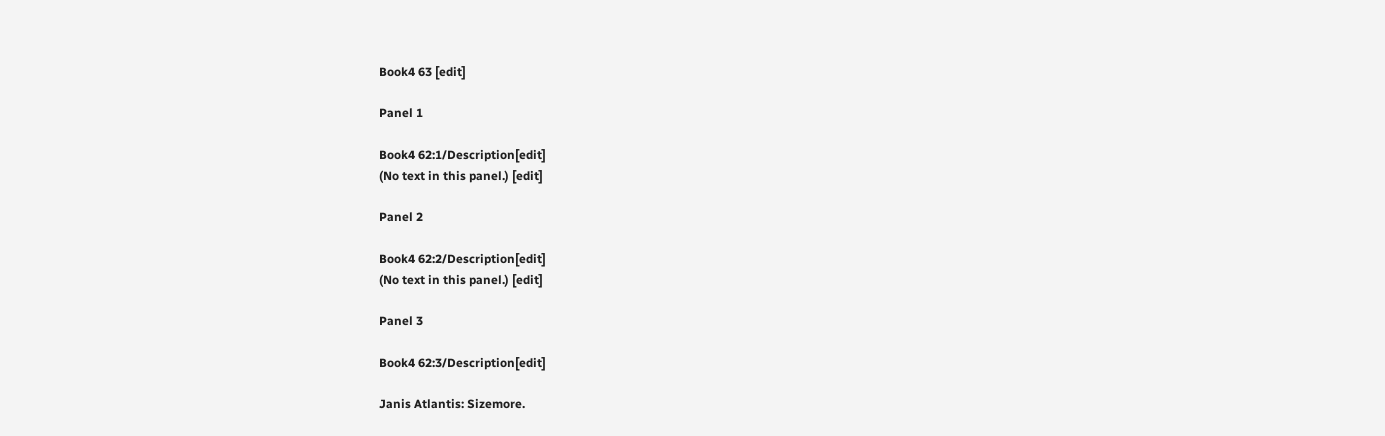Book4 63 [edit]

Panel 1

Book4 62:1/Description[edit]
(No text in this panel.) [edit]

Panel 2

Book4 62:2/Description[edit]
(No text in this panel.) [edit]

Panel 3

Book4 62:3/Description[edit]

Janis Atlantis: Sizemore.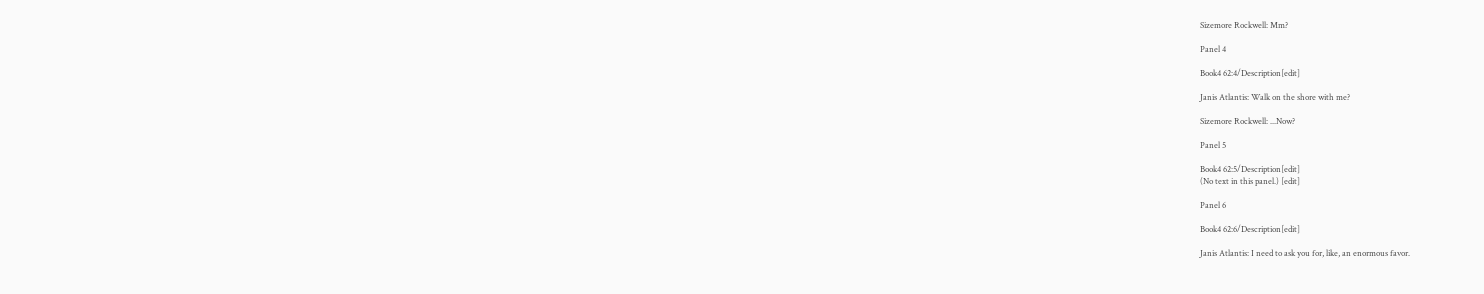Sizemore Rockwell: Mm?

Panel 4

Book4 62:4/Description[edit]

Janis Atlantis: Walk on the shore with me?

Sizemore Rockwell: ...Now?

Panel 5

Book4 62:5/Description[edit]
(No text in this panel.) [edit]

Panel 6

Book4 62:6/Description[edit]

Janis Atlantis: I need to ask you for, like, an enormous favor.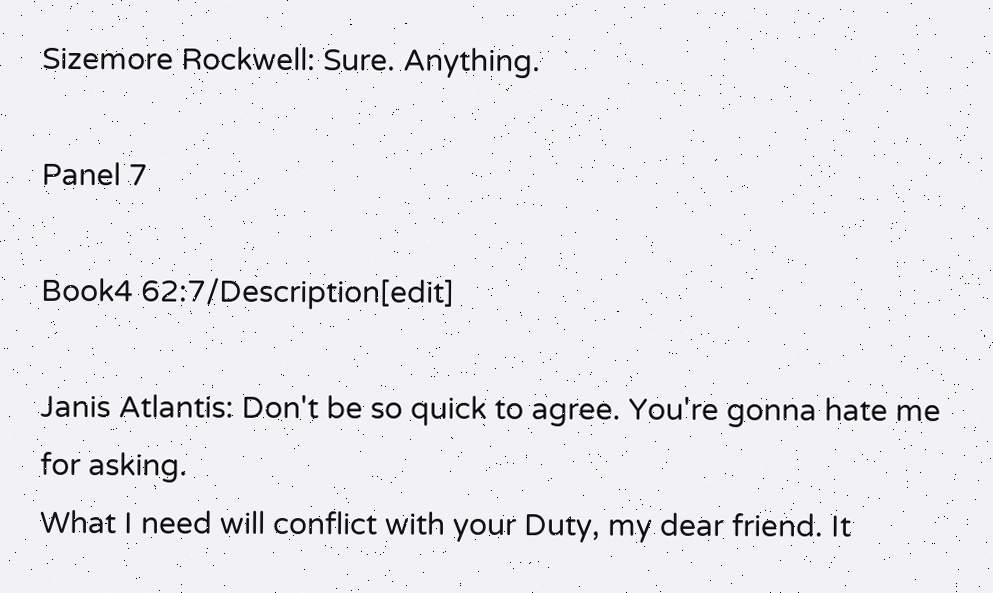Sizemore Rockwell: Sure. Anything.

Panel 7

Book4 62:7/Description[edit]

Janis Atlantis: Don't be so quick to agree. You're gonna hate me for asking.
What I need will conflict with your Duty, my dear friend. It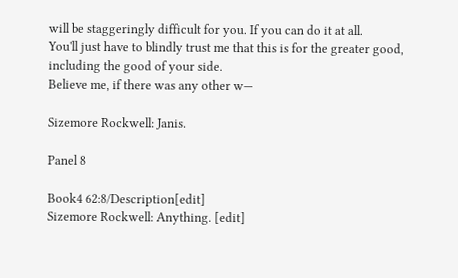will be staggeringly difficult for you. If you can do it at all.
You'll just have to blindly trust me that this is for the greater good, including the good of your side.
Believe me, if there was any other w—

Sizemore Rockwell: Janis.

Panel 8

Book4 62:8/Description[edit]
Sizemore Rockwell: Anything. [edit]